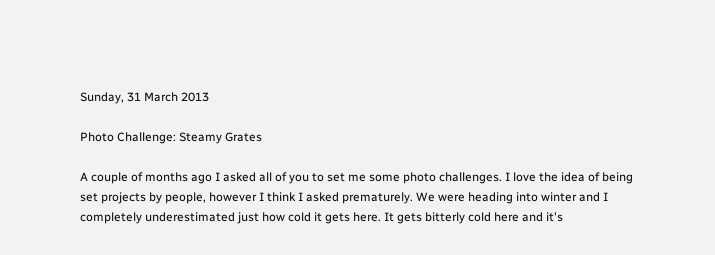Sunday, 31 March 2013

Photo Challenge: Steamy Grates

A couple of months ago I asked all of you to set me some photo challenges. I love the idea of being set projects by people, however I think I asked prematurely. We were heading into winter and I completely underestimated just how cold it gets here. It gets bitterly cold here and it's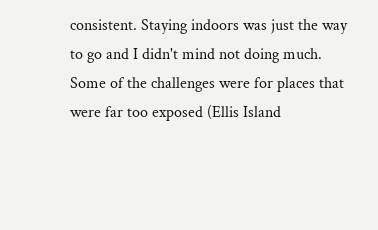consistent. Staying indoors was just the way to go and I didn't mind not doing much. Some of the challenges were for places that were far too exposed (Ellis Island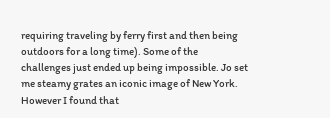requiring traveling by ferry first and then being outdoors for a long time). Some of the challenges just ended up being impossible. Jo set me steamy grates an iconic image of New York. However I found that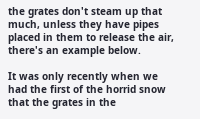the grates don't steam up that much, unless they have pipes placed in them to release the air, there's an example below.

It was only recently when we had the first of the horrid snow that the grates in the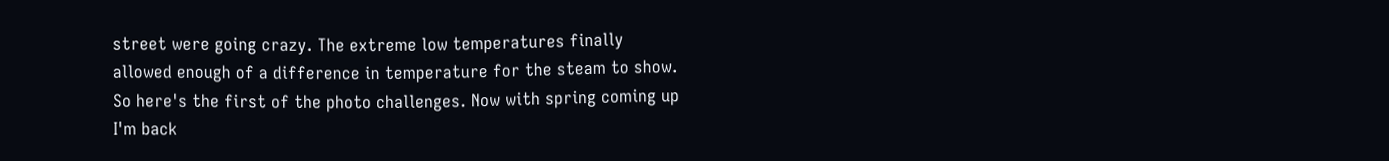street were going crazy. The extreme low temperatures finally allowed enough of a difference in temperature for the steam to show. So here's the first of the photo challenges. Now with spring coming up I'm back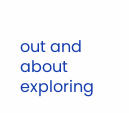out and about exploring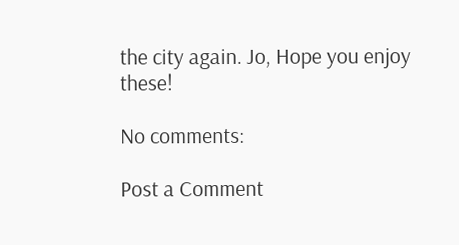the city again. Jo, Hope you enjoy these!

No comments:

Post a Comment